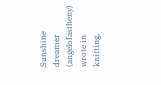Sunshine dreamer (angelofastheny) wrote in knitting,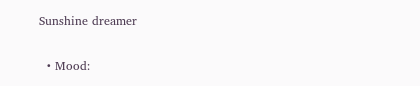Sunshine dreamer

  • Mood: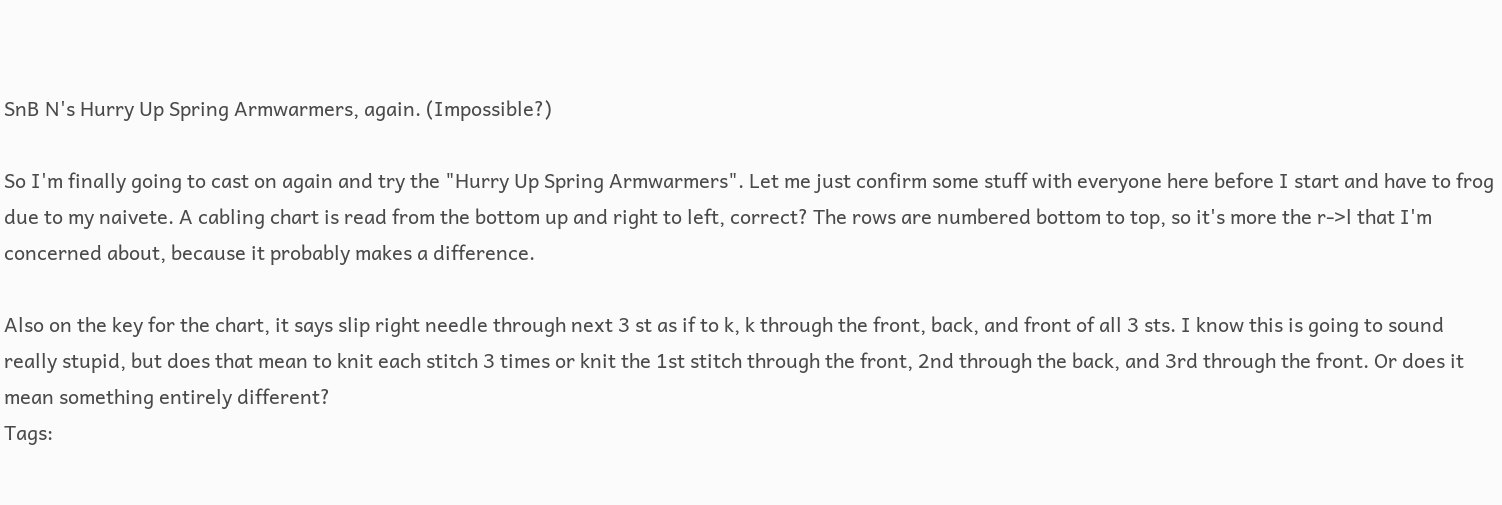SnB N's Hurry Up Spring Armwarmers, again. (Impossible?)

So I'm finally going to cast on again and try the "Hurry Up Spring Armwarmers". Let me just confirm some stuff with everyone here before I start and have to frog due to my naivete. A cabling chart is read from the bottom up and right to left, correct? The rows are numbered bottom to top, so it's more the r->l that I'm concerned about, because it probably makes a difference.

Also on the key for the chart, it says slip right needle through next 3 st as if to k, k through the front, back, and front of all 3 sts. I know this is going to sound really stupid, but does that mean to knit each stitch 3 times or knit the 1st stitch through the front, 2nd through the back, and 3rd through the front. Or does it mean something entirely different?
Tags: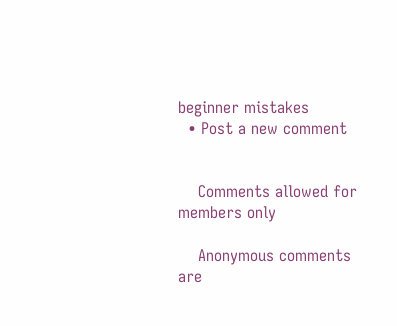beginner mistakes
  • Post a new comment


    Comments allowed for members only

    Anonymous comments are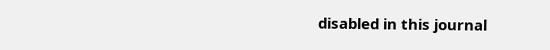disabled in this journal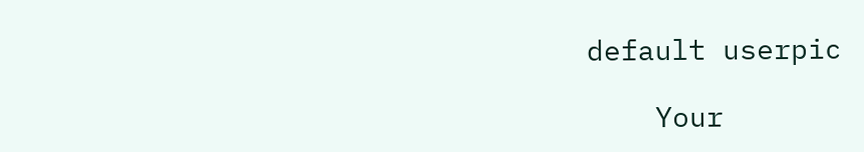default userpic

    Your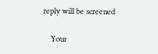reply will be screened

    Your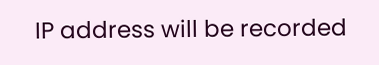IP address will be recorded